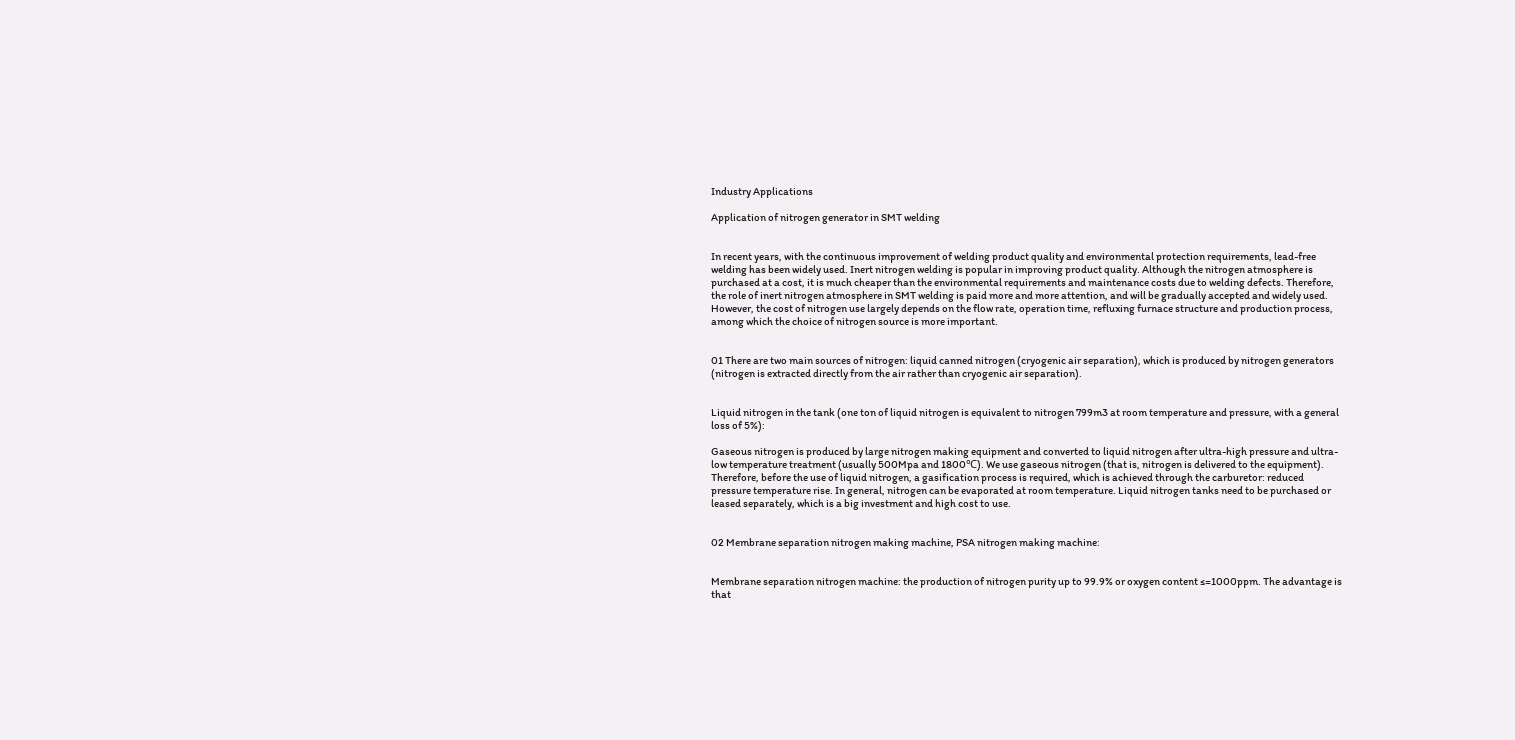Industry Applications

Application of nitrogen generator in SMT welding


In recent years, with the continuous improvement of welding product quality and environmental protection requirements, lead-free welding has been widely used. Inert nitrogen welding is popular in improving product quality. Although the nitrogen atmosphere is purchased at a cost, it is much cheaper than the environmental requirements and maintenance costs due to welding defects. Therefore, the role of inert nitrogen atmosphere in SMT welding is paid more and more attention, and will be gradually accepted and widely used. However, the cost of nitrogen use largely depends on the flow rate, operation time, refluxing furnace structure and production process, among which the choice of nitrogen source is more important.


01 There are two main sources of nitrogen: liquid canned nitrogen (cryogenic air separation), which is produced by nitrogen generators (nitrogen is extracted directly from the air rather than cryogenic air separation).


Liquid nitrogen in the tank (one ton of liquid nitrogen is equivalent to nitrogen 799m3 at room temperature and pressure, with a general loss of 5%):

Gaseous nitrogen is produced by large nitrogen making equipment and converted to liquid nitrogen after ultra-high pressure and ultra-low temperature treatment (usually 500Mpa and 1800℃). We use gaseous nitrogen (that is, nitrogen is delivered to the equipment). Therefore, before the use of liquid nitrogen, a gasification process is required, which is achieved through the carburetor: reduced pressure temperature rise. In general, nitrogen can be evaporated at room temperature. Liquid nitrogen tanks need to be purchased or leased separately, which is a big investment and high cost to use.


02 Membrane separation nitrogen making machine, PSA nitrogen making machine:


Membrane separation nitrogen machine: the production of nitrogen purity up to 99.9% or oxygen content ≤=1000ppm. The advantage is that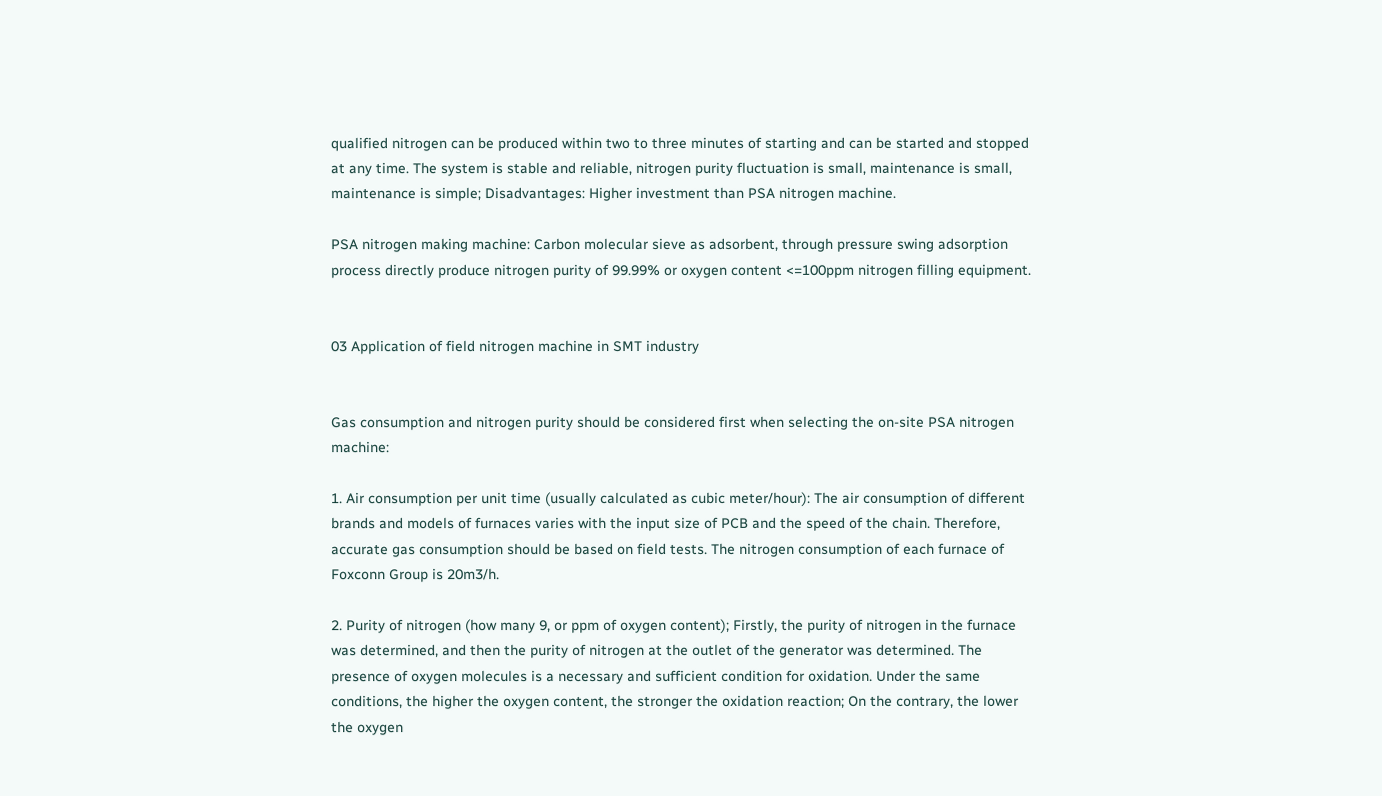qualified nitrogen can be produced within two to three minutes of starting and can be started and stopped at any time. The system is stable and reliable, nitrogen purity fluctuation is small, maintenance is small, maintenance is simple; Disadvantages: Higher investment than PSA nitrogen machine.

PSA nitrogen making machine: Carbon molecular sieve as adsorbent, through pressure swing adsorption process directly produce nitrogen purity of 99.99% or oxygen content <=100ppm nitrogen filling equipment.


03 Application of field nitrogen machine in SMT industry


Gas consumption and nitrogen purity should be considered first when selecting the on-site PSA nitrogen machine:

1. Air consumption per unit time (usually calculated as cubic meter/hour): The air consumption of different brands and models of furnaces varies with the input size of PCB and the speed of the chain. Therefore, accurate gas consumption should be based on field tests. The nitrogen consumption of each furnace of Foxconn Group is 20m3/h.

2. Purity of nitrogen (how many 9, or ppm of oxygen content); Firstly, the purity of nitrogen in the furnace was determined, and then the purity of nitrogen at the outlet of the generator was determined. The presence of oxygen molecules is a necessary and sufficient condition for oxidation. Under the same conditions, the higher the oxygen content, the stronger the oxidation reaction; On the contrary, the lower the oxygen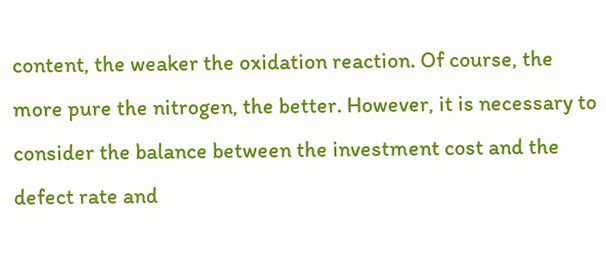content, the weaker the oxidation reaction. Of course, the more pure the nitrogen, the better. However, it is necessary to consider the balance between the investment cost and the defect rate and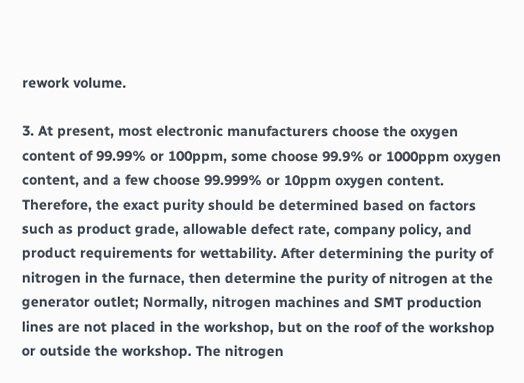rework volume.

3. At present, most electronic manufacturers choose the oxygen content of 99.99% or 100ppm, some choose 99.9% or 1000ppm oxygen content, and a few choose 99.999% or 10ppm oxygen content. Therefore, the exact purity should be determined based on factors such as product grade, allowable defect rate, company policy, and product requirements for wettability. After determining the purity of nitrogen in the furnace, then determine the purity of nitrogen at the generator outlet; Normally, nitrogen machines and SMT production lines are not placed in the workshop, but on the roof of the workshop or outside the workshop. The nitrogen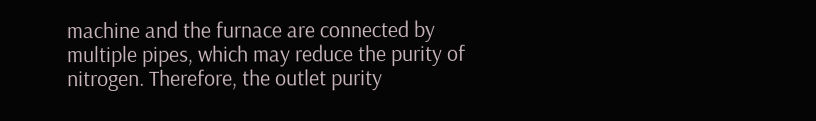machine and the furnace are connected by multiple pipes, which may reduce the purity of nitrogen. Therefore, the outlet purity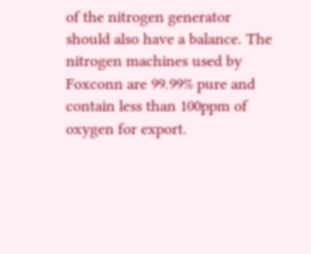of the nitrogen generator should also have a balance. The nitrogen machines used by Foxconn are 99.99% pure and contain less than 100ppm of oxygen for export.